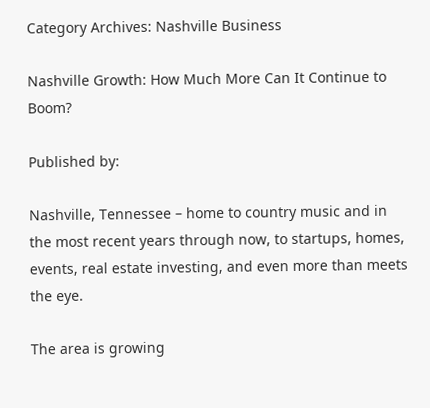Category Archives: Nashville Business

Nashville Growth: How Much More Can It Continue to Boom?

Published by:

Nashville, Tennessee – home to country music and in the most recent years through now, to startups, homes, events, real estate investing, and even more than meets the eye.

The area is growing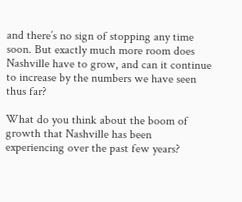and there’s no sign of stopping any time soon. But exactly much more room does Nashville have to grow, and can it continue to increase by the numbers we have seen thus far?

What do you think about the boom of growth that Nashville has been experiencing over the past few years?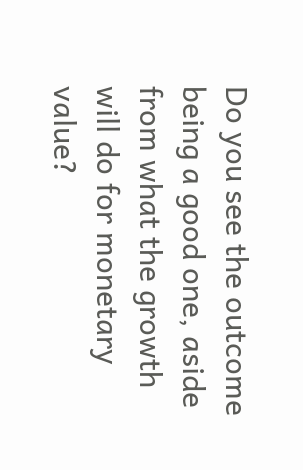Do you see the outcome being a good one, aside from what the growth will do for monetary value?